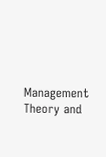Management Theory and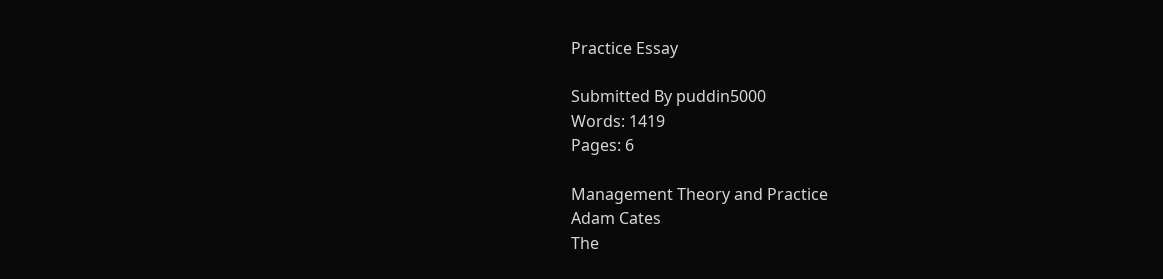Practice Essay

Submitted By puddin5000
Words: 1419
Pages: 6

Management Theory and Practice
Adam Cates
The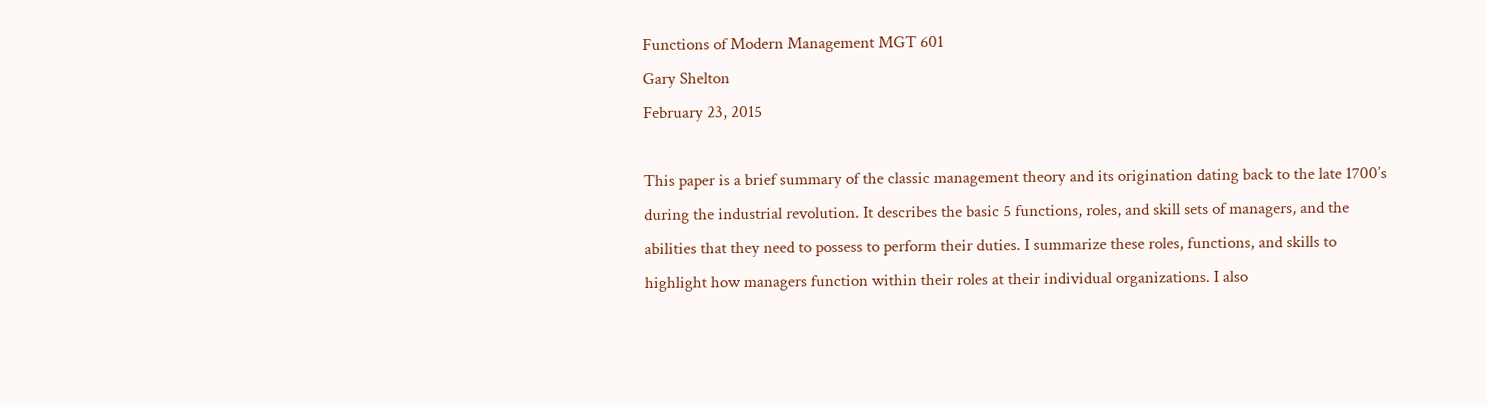Functions of Modern Management MGT 601
Gary Shelton
February 23, 2015

This paper is a brief summary of the classic management theory and its origination dating back to the late 1700’s during the industrial revolution. It describes the basic 5 functions, roles, and skill sets of managers, and the abilities that they need to possess to perform their duties. I summarize these roles, functions, and skills to highlight how managers function within their roles at their individual organizations. I also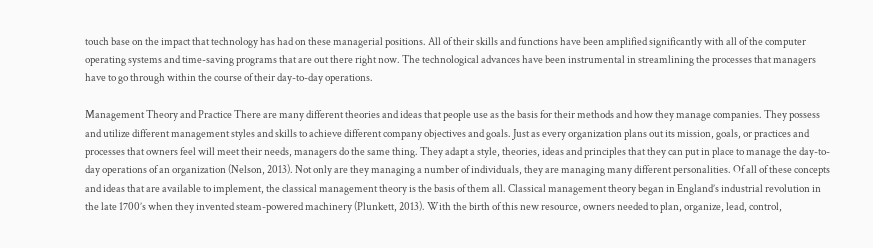touch base on the impact that technology has had on these managerial positions. All of their skills and functions have been amplified significantly with all of the computer operating systems and time-saving programs that are out there right now. The technological advances have been instrumental in streamlining the processes that managers have to go through within the course of their day-to-day operations.

Management Theory and Practice There are many different theories and ideas that people use as the basis for their methods and how they manage companies. They possess and utilize different management styles and skills to achieve different company objectives and goals. Just as every organization plans out its mission, goals, or practices and processes that owners feel will meet their needs, managers do the same thing. They adapt a style, theories, ideas and principles that they can put in place to manage the day-to-day operations of an organization (Nelson, 2013). Not only are they managing a number of individuals, they are managing many different personalities. Of all of these concepts and ideas that are available to implement, the classical management theory is the basis of them all. Classical management theory began in England’s industrial revolution in the late 1700’s when they invented steam-powered machinery (Plunkett, 2013). With the birth of this new resource, owners needed to plan, organize, lead, control,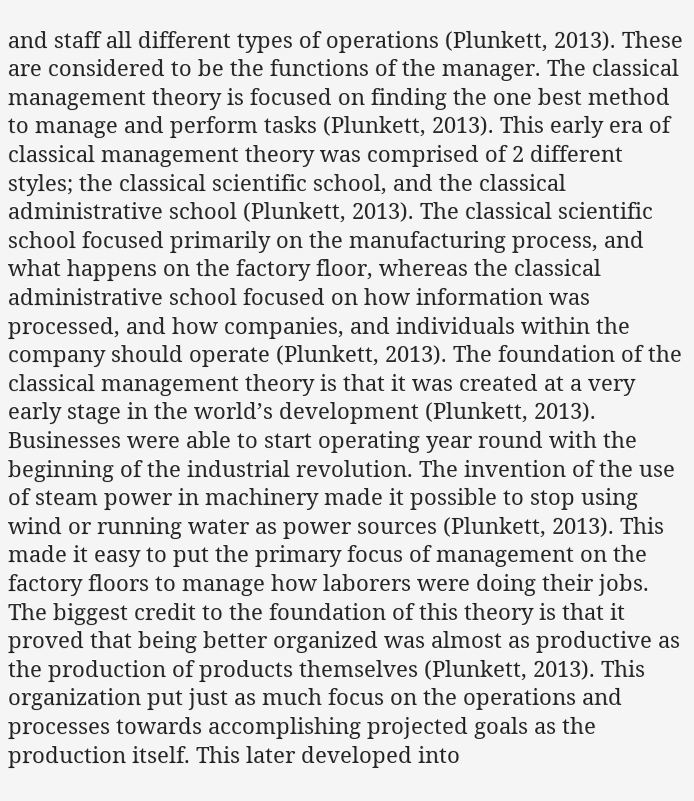and staff all different types of operations (Plunkett, 2013). These are considered to be the functions of the manager. The classical management theory is focused on finding the one best method to manage and perform tasks (Plunkett, 2013). This early era of classical management theory was comprised of 2 different styles; the classical scientific school, and the classical administrative school (Plunkett, 2013). The classical scientific school focused primarily on the manufacturing process, and what happens on the factory floor, whereas the classical administrative school focused on how information was processed, and how companies, and individuals within the company should operate (Plunkett, 2013). The foundation of the classical management theory is that it was created at a very early stage in the world’s development (Plunkett, 2013). Businesses were able to start operating year round with the beginning of the industrial revolution. The invention of the use of steam power in machinery made it possible to stop using wind or running water as power sources (Plunkett, 2013). This made it easy to put the primary focus of management on the factory floors to manage how laborers were doing their jobs. The biggest credit to the foundation of this theory is that it proved that being better organized was almost as productive as the production of products themselves (Plunkett, 2013). This organization put just as much focus on the operations and processes towards accomplishing projected goals as the production itself. This later developed into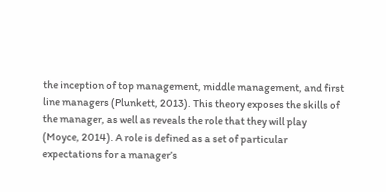the inception of top management, middle management, and first line managers (Plunkett, 2013). This theory exposes the skills of the manager, as well as reveals the role that they will play (Moyce, 2014). A role is defined as a set of particular expectations for a manager’s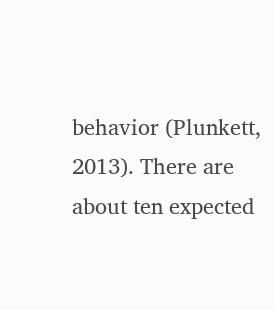behavior (Plunkett, 2013). There are about ten expected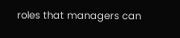roles that managers can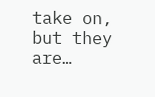take on, but they are…